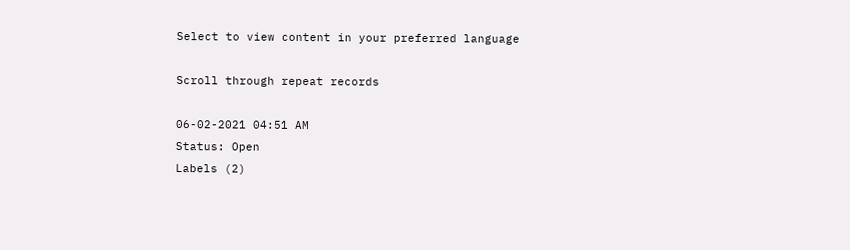Select to view content in your preferred language

Scroll through repeat records

06-02-2021 04:51 AM
Status: Open
Labels (2)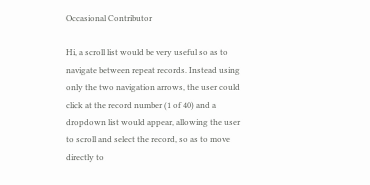Occasional Contributor

Hi, a scroll list would be very useful so as to navigate between repeat records. Instead using only the two navigation arrows, the user could click at the record number (1 of 40) and a dropdown list would appear, allowing the user to scroll and select the record, so as to move directly to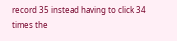record 35 instead having to click 34 times the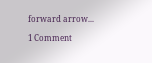forward arrow...

1 Comment